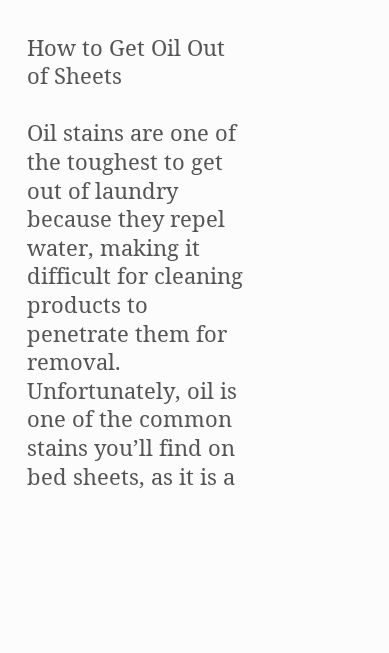How to Get Oil Out of Sheets

Oil stains are one of the toughest to get out of laundry because they repel water, making it difficult for cleaning products to penetrate them for removal. Unfortunately, oil is one of the common stains you’ll find on bed sheets, as it is a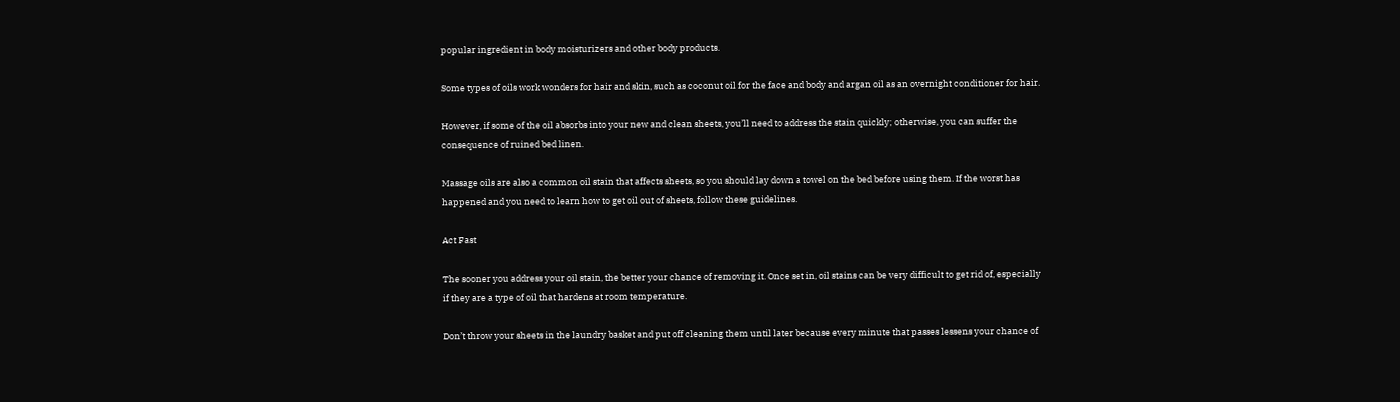popular ingredient in body moisturizers and other body products.

Some types of oils work wonders for hair and skin, such as coconut oil for the face and body and argan oil as an overnight conditioner for hair.

However, if some of the oil absorbs into your new and clean sheets, you’ll need to address the stain quickly; otherwise, you can suffer the consequence of ruined bed linen.

Massage oils are also a common oil stain that affects sheets, so you should lay down a towel on the bed before using them. If the worst has happened and you need to learn how to get oil out of sheets, follow these guidelines.

Act Fast

The sooner you address your oil stain, the better your chance of removing it. Once set in, oil stains can be very difficult to get rid of, especially if they are a type of oil that hardens at room temperature.

Don’t throw your sheets in the laundry basket and put off cleaning them until later because every minute that passes lessens your chance of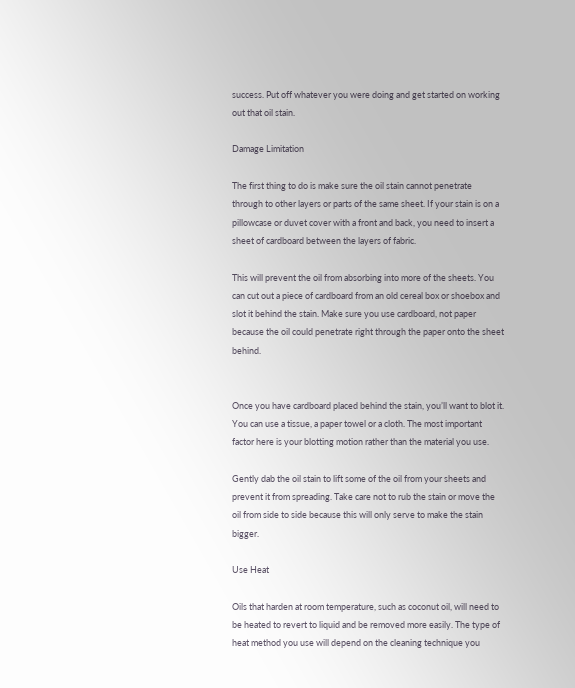success. Put off whatever you were doing and get started on working out that oil stain.

Damage Limitation

The first thing to do is make sure the oil stain cannot penetrate through to other layers or parts of the same sheet. If your stain is on a pillowcase or duvet cover with a front and back, you need to insert a sheet of cardboard between the layers of fabric.

This will prevent the oil from absorbing into more of the sheets. You can cut out a piece of cardboard from an old cereal box or shoebox and slot it behind the stain. Make sure you use cardboard, not paper because the oil could penetrate right through the paper onto the sheet behind.


Once you have cardboard placed behind the stain, you’ll want to blot it. You can use a tissue, a paper towel or a cloth. The most important factor here is your blotting motion rather than the material you use.

Gently dab the oil stain to lift some of the oil from your sheets and prevent it from spreading. Take care not to rub the stain or move the oil from side to side because this will only serve to make the stain bigger.

Use Heat

Oils that harden at room temperature, such as coconut oil, will need to be heated to revert to liquid and be removed more easily. The type of heat method you use will depend on the cleaning technique you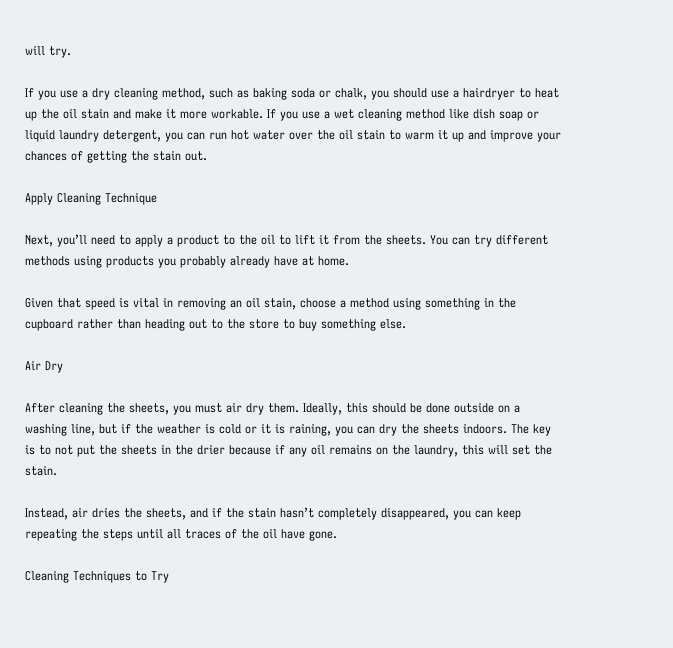will try.

If you use a dry cleaning method, such as baking soda or chalk, you should use a hairdryer to heat up the oil stain and make it more workable. If you use a wet cleaning method like dish soap or liquid laundry detergent, you can run hot water over the oil stain to warm it up and improve your chances of getting the stain out.

Apply Cleaning Technique

Next, you’ll need to apply a product to the oil to lift it from the sheets. You can try different methods using products you probably already have at home.

Given that speed is vital in removing an oil stain, choose a method using something in the cupboard rather than heading out to the store to buy something else.

Air Dry

After cleaning the sheets, you must air dry them. Ideally, this should be done outside on a washing line, but if the weather is cold or it is raining, you can dry the sheets indoors. The key is to not put the sheets in the drier because if any oil remains on the laundry, this will set the stain.

Instead, air dries the sheets, and if the stain hasn’t completely disappeared, you can keep repeating the steps until all traces of the oil have gone.

Cleaning Techniques to Try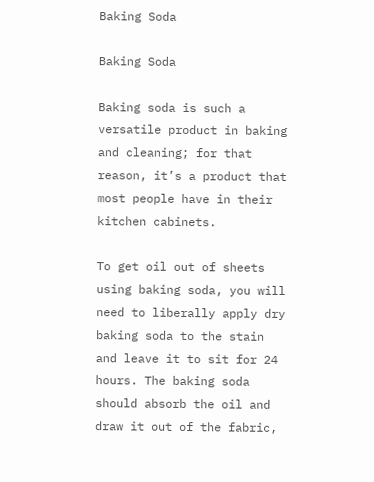Baking Soda

Baking Soda

Baking soda is such a versatile product in baking and cleaning; for that reason, it’s a product that most people have in their kitchen cabinets.

To get oil out of sheets using baking soda, you will need to liberally apply dry baking soda to the stain and leave it to sit for 24 hours. The baking soda should absorb the oil and draw it out of the fabric,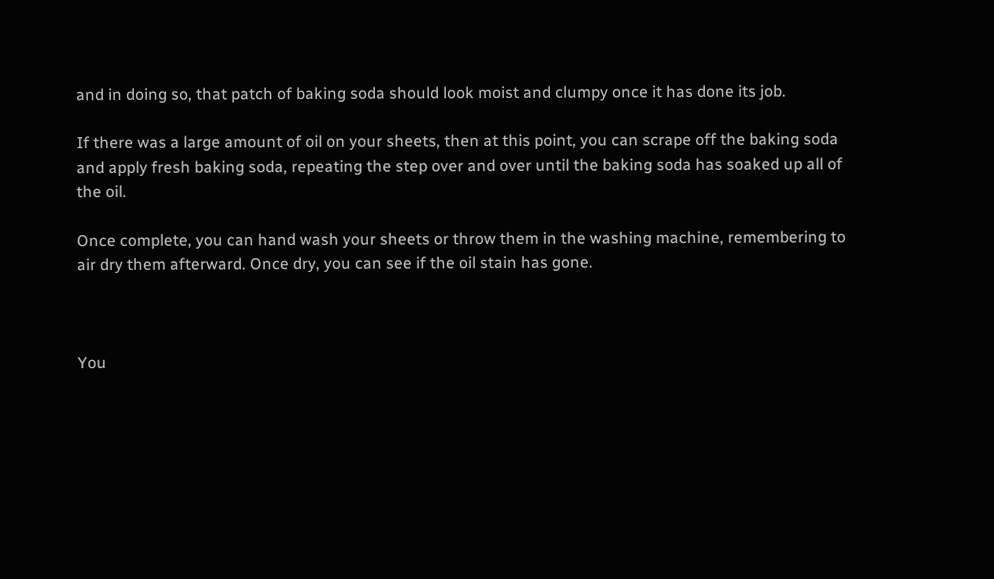and in doing so, that patch of baking soda should look moist and clumpy once it has done its job.

If there was a large amount of oil on your sheets, then at this point, you can scrape off the baking soda and apply fresh baking soda, repeating the step over and over until the baking soda has soaked up all of the oil.

Once complete, you can hand wash your sheets or throw them in the washing machine, remembering to air dry them afterward. Once dry, you can see if the oil stain has gone.



You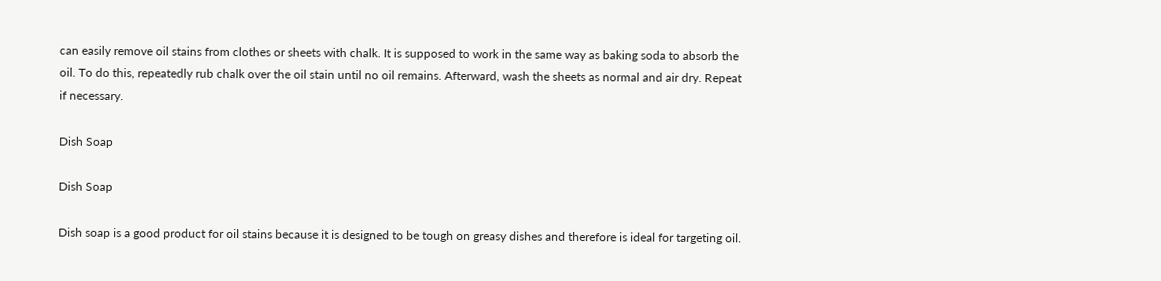can easily remove oil stains from clothes or sheets with chalk. It is supposed to work in the same way as baking soda to absorb the oil. To do this, repeatedly rub chalk over the oil stain until no oil remains. Afterward, wash the sheets as normal and air dry. Repeat if necessary.

Dish Soap

Dish Soap

Dish soap is a good product for oil stains because it is designed to be tough on greasy dishes and therefore is ideal for targeting oil.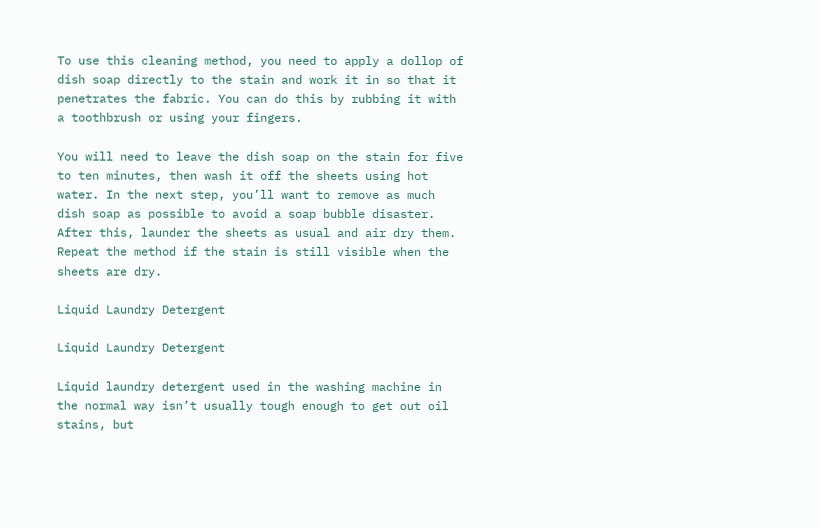To use this cleaning method, you need to apply a dollop of dish soap directly to the stain and work it in so that it penetrates the fabric. You can do this by rubbing it with a toothbrush or using your fingers.

You will need to leave the dish soap on the stain for five to ten minutes, then wash it off the sheets using hot water. In the next step, you’ll want to remove as much dish soap as possible to avoid a soap bubble disaster. After this, launder the sheets as usual and air dry them. Repeat the method if the stain is still visible when the sheets are dry.

Liquid Laundry Detergent

Liquid Laundry Detergent

Liquid laundry detergent used in the washing machine in the normal way isn’t usually tough enough to get out oil stains, but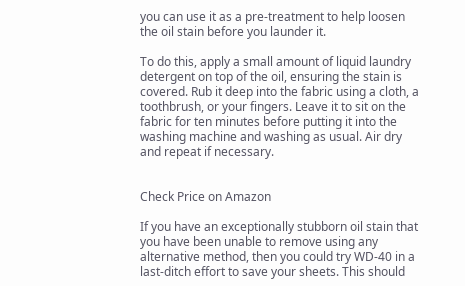you can use it as a pre-treatment to help loosen the oil stain before you launder it.

To do this, apply a small amount of liquid laundry detergent on top of the oil, ensuring the stain is covered. Rub it deep into the fabric using a cloth, a toothbrush, or your fingers. Leave it to sit on the fabric for ten minutes before putting it into the washing machine and washing as usual. Air dry and repeat if necessary.


Check Price on Amazon

If you have an exceptionally stubborn oil stain that you have been unable to remove using any alternative method, then you could try WD-40 in a last-ditch effort to save your sheets. This should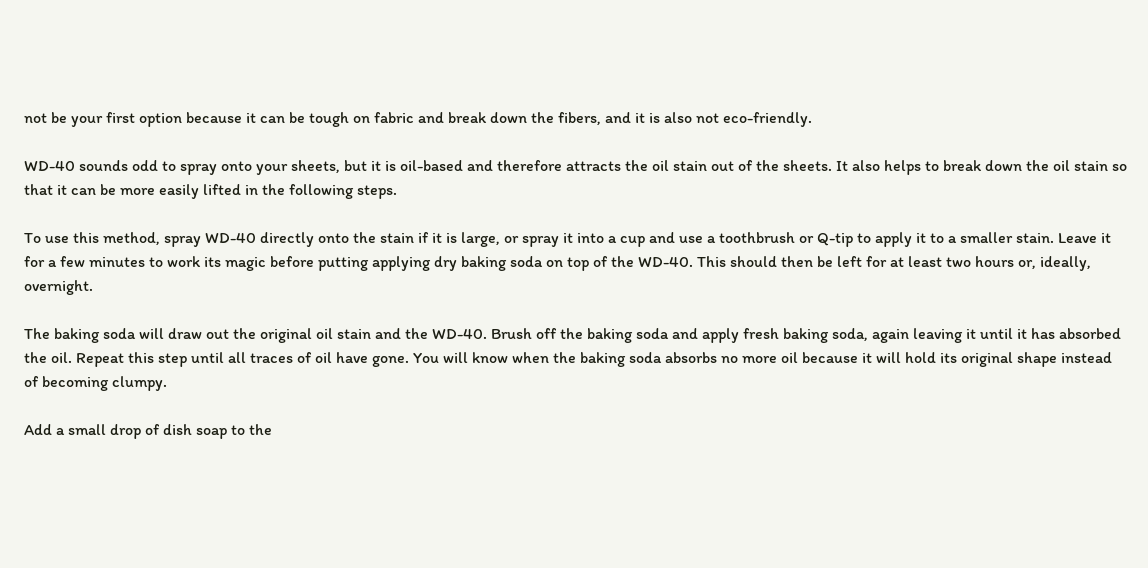not be your first option because it can be tough on fabric and break down the fibers, and it is also not eco-friendly.

WD-40 sounds odd to spray onto your sheets, but it is oil-based and therefore attracts the oil stain out of the sheets. It also helps to break down the oil stain so that it can be more easily lifted in the following steps.

To use this method, spray WD-40 directly onto the stain if it is large, or spray it into a cup and use a toothbrush or Q-tip to apply it to a smaller stain. Leave it for a few minutes to work its magic before putting applying dry baking soda on top of the WD-40. This should then be left for at least two hours or, ideally, overnight.

The baking soda will draw out the original oil stain and the WD-40. Brush off the baking soda and apply fresh baking soda, again leaving it until it has absorbed the oil. Repeat this step until all traces of oil have gone. You will know when the baking soda absorbs no more oil because it will hold its original shape instead of becoming clumpy.

Add a small drop of dish soap to the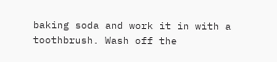baking soda and work it in with a toothbrush. Wash off the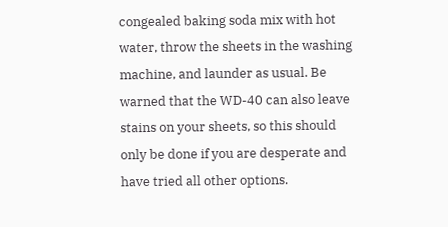congealed baking soda mix with hot water, throw the sheets in the washing machine, and launder as usual. Be warned that the WD-40 can also leave stains on your sheets, so this should only be done if you are desperate and have tried all other options.